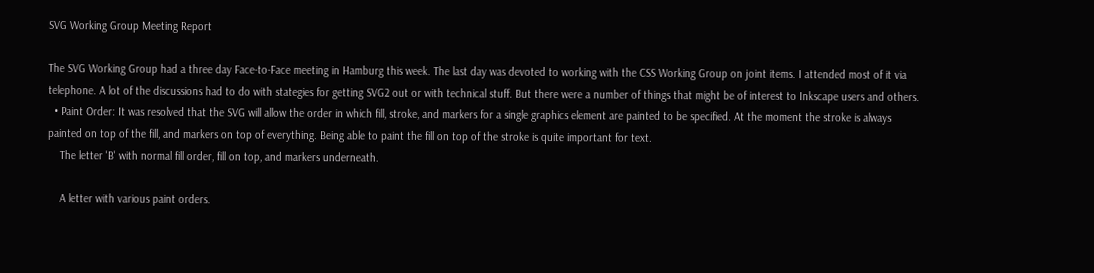SVG Working Group Meeting Report

The SVG Working Group had a three day Face-to-Face meeting in Hamburg this week. The last day was devoted to working with the CSS Working Group on joint items. I attended most of it via telephone. A lot of the discussions had to do with stategies for getting SVG2 out or with technical stuff. But there were a number of things that might be of interest to Inkscape users and others.
  • Paint Order: It was resolved that the SVG will allow the order in which fill, stroke, and markers for a single graphics element are painted to be specified. At the moment the stroke is always painted on top of the fill, and markers on top of everything. Being able to paint the fill on top of the stroke is quite important for text.
    The letter 'B' with normal fill order, fill on top, and markers underneath.

    A letter with various paint orders.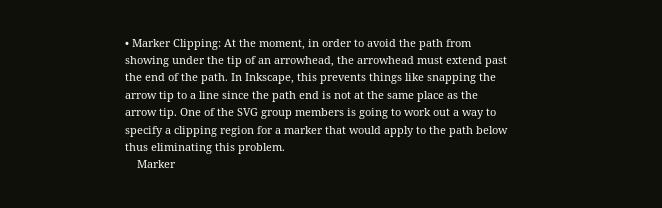• Marker Clipping: At the moment, in order to avoid the path from showing under the tip of an arrowhead, the arrowhead must extend past the end of the path. In Inkscape, this prevents things like snapping the arrow tip to a line since the path end is not at the same place as the arrow tip. One of the SVG group members is going to work out a way to specify a clipping region for a marker that would apply to the path below thus eliminating this problem.
    Marker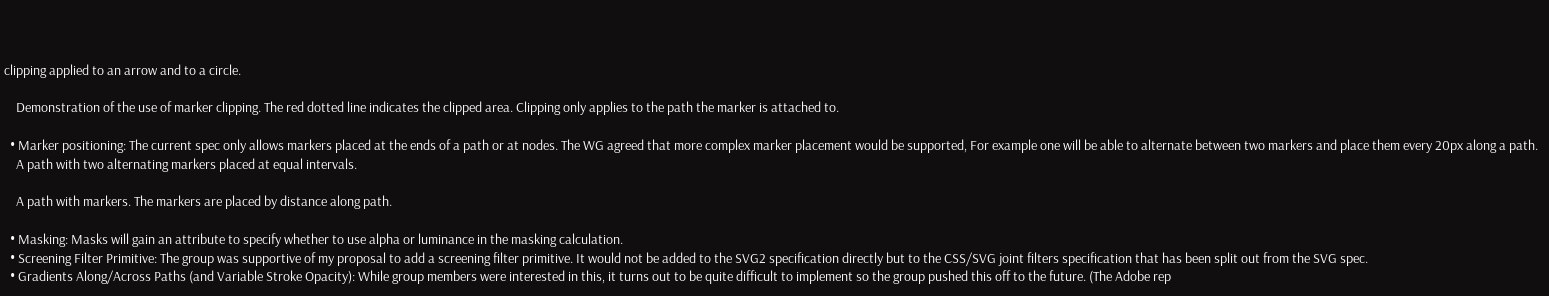clipping applied to an arrow and to a circle.

    Demonstration of the use of marker clipping. The red dotted line indicates the clipped area. Clipping only applies to the path the marker is attached to.

  • Marker positioning: The current spec only allows markers placed at the ends of a path or at nodes. The WG agreed that more complex marker placement would be supported, For example one will be able to alternate between two markers and place them every 20px along a path.
    A path with two alternating markers placed at equal intervals.

    A path with markers. The markers are placed by distance along path.

  • Masking: Masks will gain an attribute to specify whether to use alpha or luminance in the masking calculation.
  • Screening Filter Primitive: The group was supportive of my proposal to add a screening filter primitive. It would not be added to the SVG2 specification directly but to the CSS/SVG joint filters specification that has been split out from the SVG spec.
  • Gradients Along/Across Paths (and Variable Stroke Opacity): While group members were interested in this, it turns out to be quite difficult to implement so the group pushed this off to the future. (The Adobe rep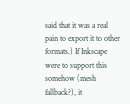said that it was a real pain to export it to other formats.) If Inkscape were to support this somehow (mesh fallback?), it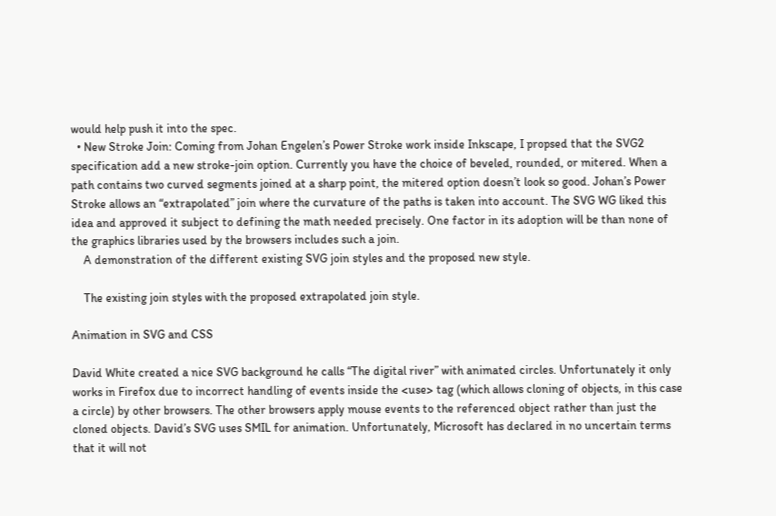would help push it into the spec.
  • New Stroke Join: Coming from Johan Engelen’s Power Stroke work inside Inkscape, I propsed that the SVG2 specification add a new stroke-join option. Currently you have the choice of beveled, rounded, or mitered. When a path contains two curved segments joined at a sharp point, the mitered option doesn’t look so good. Johan’s Power Stroke allows an “extrapolated” join where the curvature of the paths is taken into account. The SVG WG liked this idea and approved it subject to defining the math needed precisely. One factor in its adoption will be than none of the graphics libraries used by the browsers includes such a join.
    A demonstration of the different existing SVG join styles and the proposed new style.

    The existing join styles with the proposed extrapolated join style.

Animation in SVG and CSS

David White created a nice SVG background he calls “The digital river” with animated circles. Unfortunately it only works in Firefox due to incorrect handling of events inside the <use> tag (which allows cloning of objects, in this case a circle) by other browsers. The other browsers apply mouse events to the referenced object rather than just the cloned objects. David’s SVG uses SMIL for animation. Unfortunately, Microsoft has declared in no uncertain terms that it will not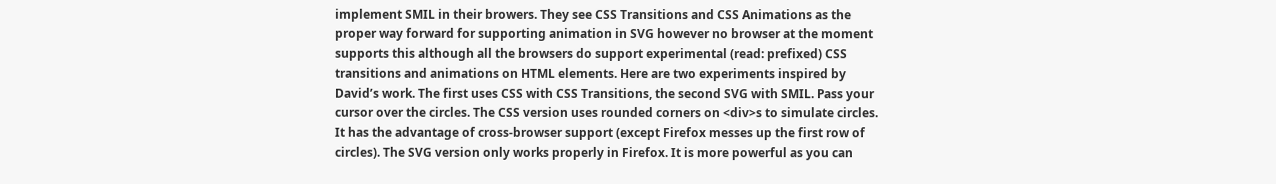implement SMIL in their browers. They see CSS Transitions and CSS Animations as the proper way forward for supporting animation in SVG however no browser at the moment supports this although all the browsers do support experimental (read: prefixed) CSS transitions and animations on HTML elements. Here are two experiments inspired by David’s work. The first uses CSS with CSS Transitions, the second SVG with SMIL. Pass your cursor over the circles. The CSS version uses rounded corners on <div>s to simulate circles. It has the advantage of cross-browser support (except Firefox messes up the first row of circles). The SVG version only works properly in Firefox. It is more powerful as you can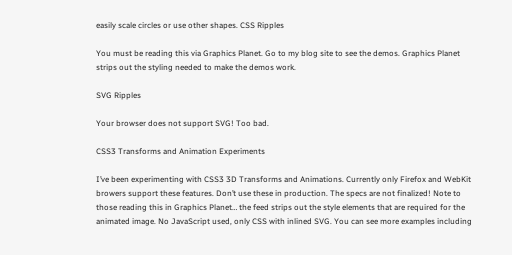easily scale circles or use other shapes. CSS Ripples

You must be reading this via Graphics Planet. Go to my blog site to see the demos. Graphics Planet strips out the styling needed to make the demos work.

SVG Ripples

Your browser does not support SVG! Too bad.

CSS3 Transforms and Animation Experiments

I’ve been experimenting with CSS3 3D Transforms and Animations. Currently only Firefox and WebKit browers support these features. Don’t use these in production. The specs are not finalized! Note to those reading this in Graphics Planet… the feed strips out the style elements that are required for the animated image. No JavaScript used, only CSS with inlined SVG. You can see more examples including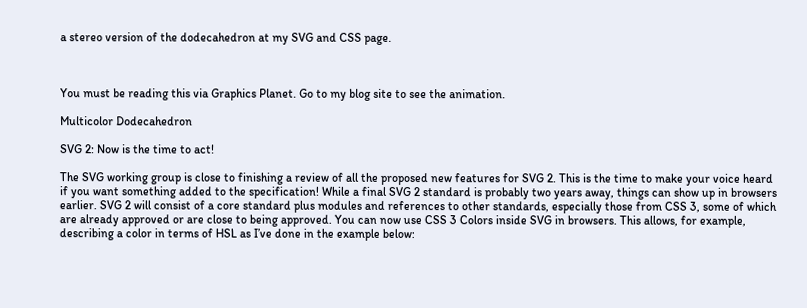a stereo version of the dodecahedron at my SVG and CSS page.



You must be reading this via Graphics Planet. Go to my blog site to see the animation.

Multicolor Dodecahedron

SVG 2: Now is the time to act!

The SVG working group is close to finishing a review of all the proposed new features for SVG 2. This is the time to make your voice heard if you want something added to the specification! While a final SVG 2 standard is probably two years away, things can show up in browsers earlier. SVG 2 will consist of a core standard plus modules and references to other standards, especially those from CSS 3, some of which are already approved or are close to being approved. You can now use CSS 3 Colors inside SVG in browsers. This allows, for example, describing a color in terms of HSL as I’ve done in the example below: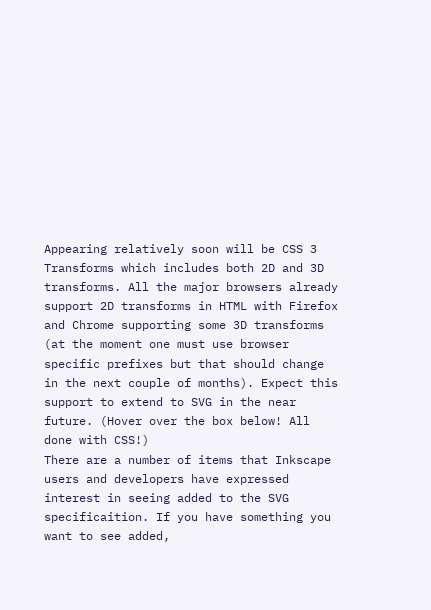Appearing relatively soon will be CSS 3 Transforms which includes both 2D and 3D transforms. All the major browsers already support 2D transforms in HTML with Firefox and Chrome supporting some 3D transforms (at the moment one must use browser specific prefixes but that should change in the next couple of months). Expect this support to extend to SVG in the near future. (Hover over the box below! All done with CSS!)
There are a number of items that Inkscape users and developers have expressed interest in seeing added to the SVG specificaition. If you have something you want to see added,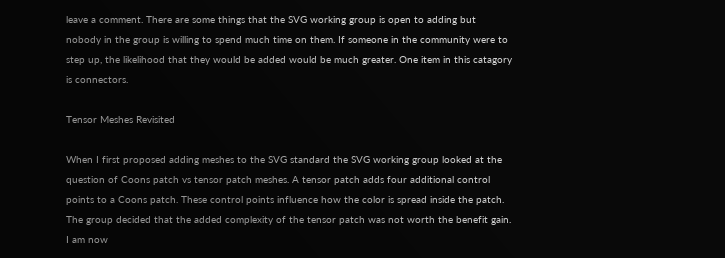leave a comment. There are some things that the SVG working group is open to adding but nobody in the group is willing to spend much time on them. If someone in the community were to step up, the likelihood that they would be added would be much greater. One item in this catagory is connectors.

Tensor Meshes Revisited

When I first proposed adding meshes to the SVG standard the SVG working group looked at the question of Coons patch vs tensor patch meshes. A tensor patch adds four additional control points to a Coons patch. These control points influence how the color is spread inside the patch. The group decided that the added complexity of the tensor patch was not worth the benefit gain. I am now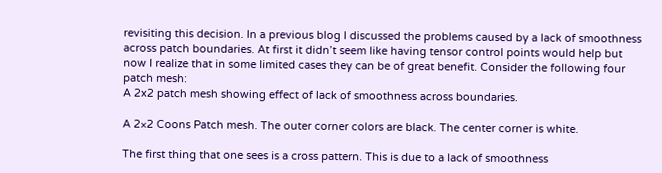revisiting this decision. In a previous blog I discussed the problems caused by a lack of smoothness across patch boundaries. At first it didn’t seem like having tensor control points would help but now I realize that in some limited cases they can be of great benefit. Consider the following four patch mesh:
A 2x2 patch mesh showing effect of lack of smoothness across boundaries.

A 2×2 Coons Patch mesh. The outer corner colors are black. The center corner is white.

The first thing that one sees is a cross pattern. This is due to a lack of smoothness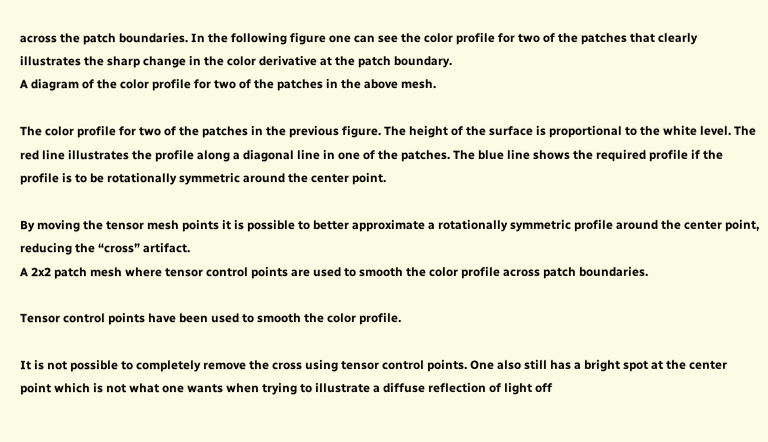across the patch boundaries. In the following figure one can see the color profile for two of the patches that clearly illustrates the sharp change in the color derivative at the patch boundary.
A diagram of the color profile for two of the patches in the above mesh.

The color profile for two of the patches in the previous figure. The height of the surface is proportional to the white level. The red line illustrates the profile along a diagonal line in one of the patches. The blue line shows the required profile if the profile is to be rotationally symmetric around the center point.

By moving the tensor mesh points it is possible to better approximate a rotationally symmetric profile around the center point, reducing the “cross” artifact.
A 2x2 patch mesh where tensor control points are used to smooth the color profile across patch boundaries.

Tensor control points have been used to smooth the color profile.

It is not possible to completely remove the cross using tensor control points. One also still has a bright spot at the center point which is not what one wants when trying to illustrate a diffuse reflection of light off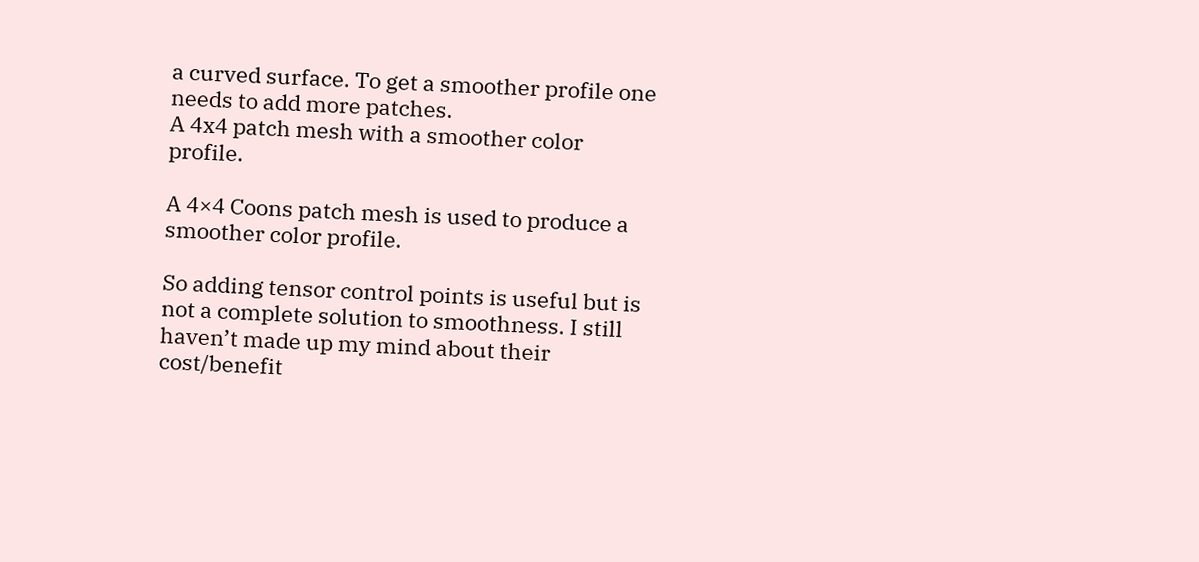a curved surface. To get a smoother profile one needs to add more patches.
A 4x4 patch mesh with a smoother color profile.

A 4×4 Coons patch mesh is used to produce a smoother color profile.

So adding tensor control points is useful but is not a complete solution to smoothness. I still haven’t made up my mind about their cost/benefit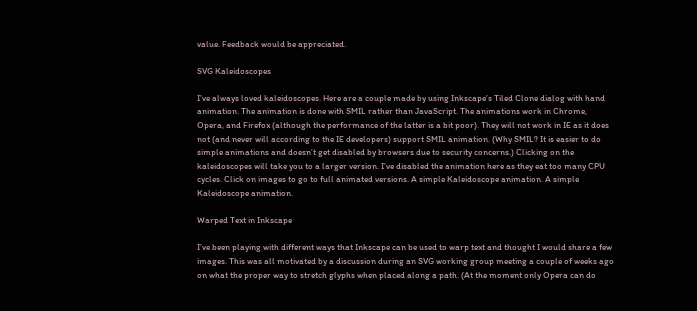value. Feedback would be appreciated.

SVG Kaleidoscopes

I’ve always loved kaleidoscopes. Here are a couple made by using Inkscape’s Tiled Clone dialog with hand animation. The animation is done with SMIL rather than JavaScript. The animations work in Chrome, Opera, and Firefox (although the performance of the latter is a bit poor). They will not work in IE as it does not (and never will according to the IE developers) support SMIL animation. (Why SMIL? It is easier to do simple animations and doesn’t get disabled by browsers due to security concerns.) Clicking on the kaleidoscopes will take you to a larger version. I’ve disabled the animation here as they eat too many CPU cycles. Click on images to go to full animated versions. A simple Kaleidoscope animation. A simple Kaleidoscope animation.

Warped Text in Inkscape

I’ve been playing with different ways that Inkscape can be used to warp text and thought I would share a few images. This was all motivated by a discussion during an SVG working group meeting a couple of weeks ago on what the proper way to stretch glyphs when placed along a path. (At the moment only Opera can do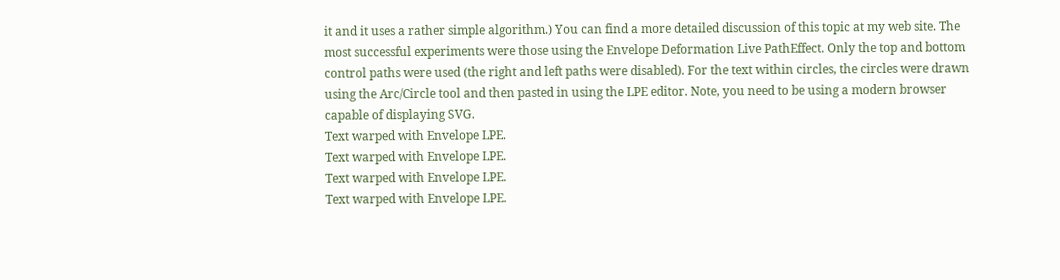it and it uses a rather simple algorithm.) You can find a more detailed discussion of this topic at my web site. The most successful experiments were those using the Envelope Deformation Live PathEffect. Only the top and bottom control paths were used (the right and left paths were disabled). For the text within circles, the circles were drawn using the Arc/Circle tool and then pasted in using the LPE editor. Note, you need to be using a modern browser capable of displaying SVG.
Text warped with Envelope LPE.
Text warped with Envelope LPE.
Text warped with Envelope LPE.
Text warped with Envelope LPE.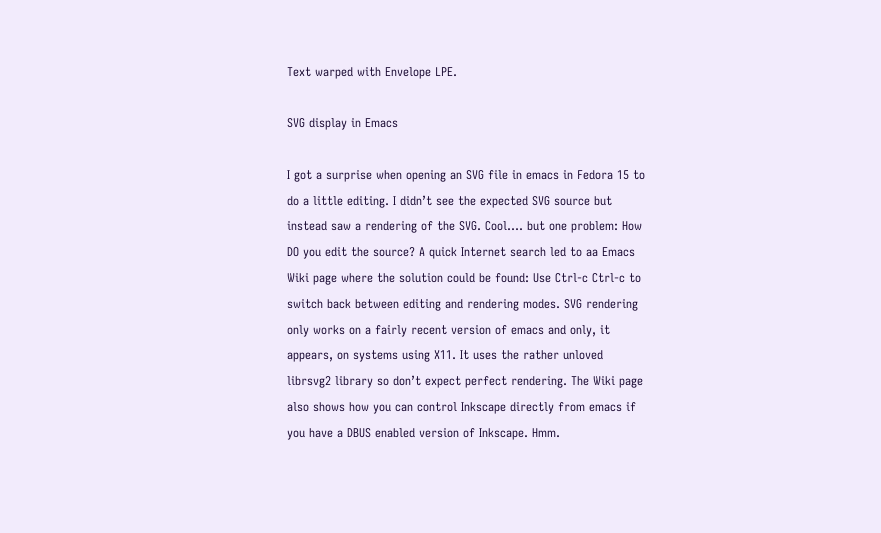Text warped with Envelope LPE.

SVG display in Emacs

I got a surprise when opening an SVG file in emacs in Fedora 15 to do a little editing. I didn’t see the expected SVG source but instead saw a rendering of the SVG. Cool…. but one problem: How DO you edit the source? A quick Internet search led to aa Emacs Wiki page where the solution could be found: Use Ctrl-c Ctrl-c to switch back between editing and rendering modes. SVG rendering only works on a fairly recent version of emacs and only, it appears, on systems using X11. It uses the rather unloved librsvg2 library so don’t expect perfect rendering. The Wiki page also shows how you can control Inkscape directly from emacs if you have a DBUS enabled version of Inkscape. Hmm.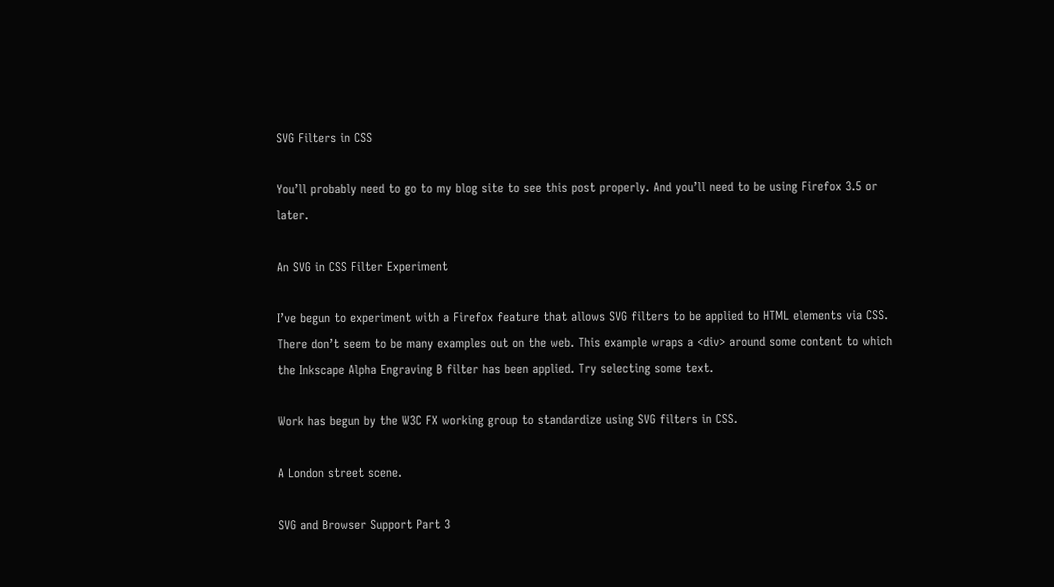SVG Filters in CSS

You’ll probably need to go to my blog site to see this post properly. And you’ll need to be using Firefox 3.5 or later.

An SVG in CSS Filter Experiment

I’ve begun to experiment with a Firefox feature that allows SVG filters to be applied to HTML elements via CSS. There don’t seem to be many examples out on the web. This example wraps a <div> around some content to which the Inkscape Alpha Engraving B filter has been applied. Try selecting some text.

Work has begun by the W3C FX working group to standardize using SVG filters in CSS.

A London street scene.

SVG and Browser Support Part 3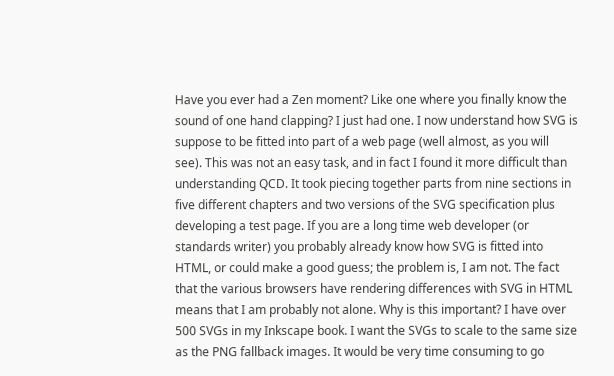Have you ever had a Zen moment? Like one where you finally know the sound of one hand clapping? I just had one. I now understand how SVG is suppose to be fitted into part of a web page (well almost, as you will see). This was not an easy task, and in fact I found it more difficult than understanding QCD. It took piecing together parts from nine sections in five different chapters and two versions of the SVG specification plus developing a test page. If you are a long time web developer (or standards writer) you probably already know how SVG is fitted into HTML, or could make a good guess; the problem is, I am not. The fact that the various browsers have rendering differences with SVG in HTML means that I am probably not alone. Why is this important? I have over 500 SVGs in my Inkscape book. I want the SVGs to scale to the same size as the PNG fallback images. It would be very time consuming to go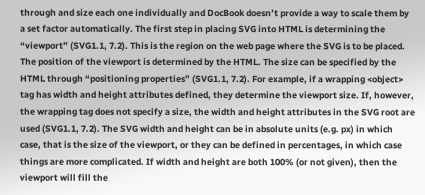through and size each one individually and DocBook doesn’t provide a way to scale them by a set factor automatically. The first step in placing SVG into HTML is determining the “viewport” (SVG1.1, 7.2). This is the region on the web page where the SVG is to be placed. The position of the viewport is determined by the HTML. The size can be specified by the HTML through “positioning properties” (SVG1.1, 7.2). For example, if a wrapping <object> tag has width and height attributes defined, they determine the viewport size. If, however, the wrapping tag does not specify a size, the width and height attributes in the SVG root are used (SVG1.1, 7.2). The SVG width and height can be in absolute units (e.g. px) in which case, that is the size of the viewport, or they can be defined in percentages, in which case things are more complicated. If width and height are both 100% (or not given), then the viewport will fill the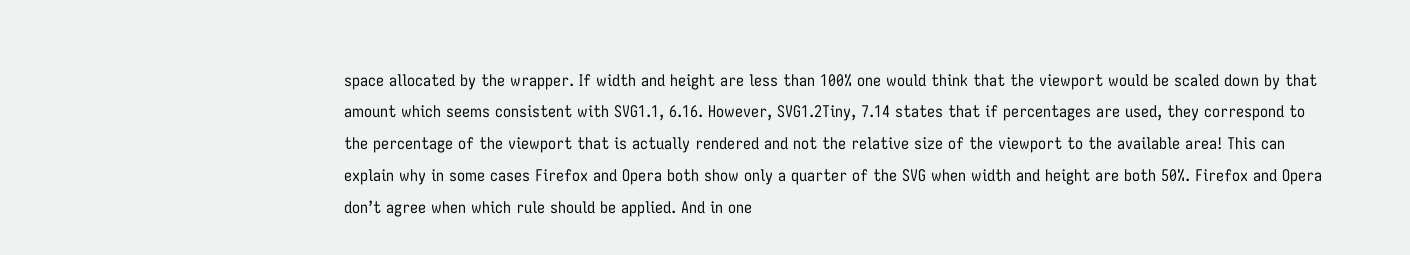space allocated by the wrapper. If width and height are less than 100% one would think that the viewport would be scaled down by that amount which seems consistent with SVG1.1, 6.16. However, SVG1.2Tiny, 7.14 states that if percentages are used, they correspond to the percentage of the viewport that is actually rendered and not the relative size of the viewport to the available area! This can explain why in some cases Firefox and Opera both show only a quarter of the SVG when width and height are both 50%. Firefox and Opera don’t agree when which rule should be applied. And in one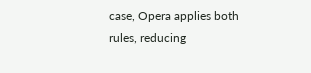case, Opera applies both rules, reducing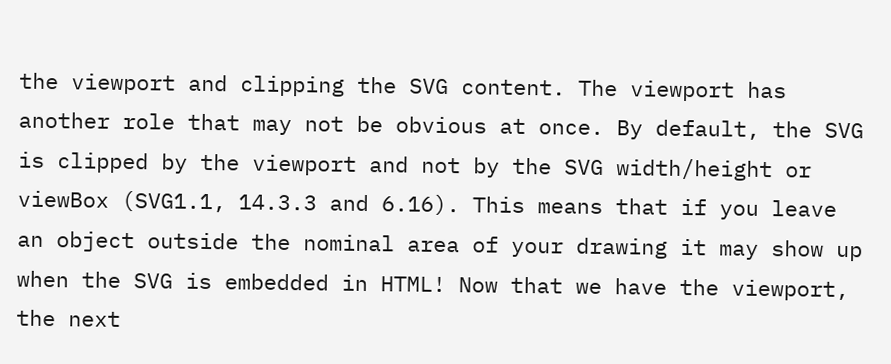the viewport and clipping the SVG content. The viewport has another role that may not be obvious at once. By default, the SVG is clipped by the viewport and not by the SVG width/height or viewBox (SVG1.1, 14.3.3 and 6.16). This means that if you leave an object outside the nominal area of your drawing it may show up when the SVG is embedded in HTML! Now that we have the viewport, the next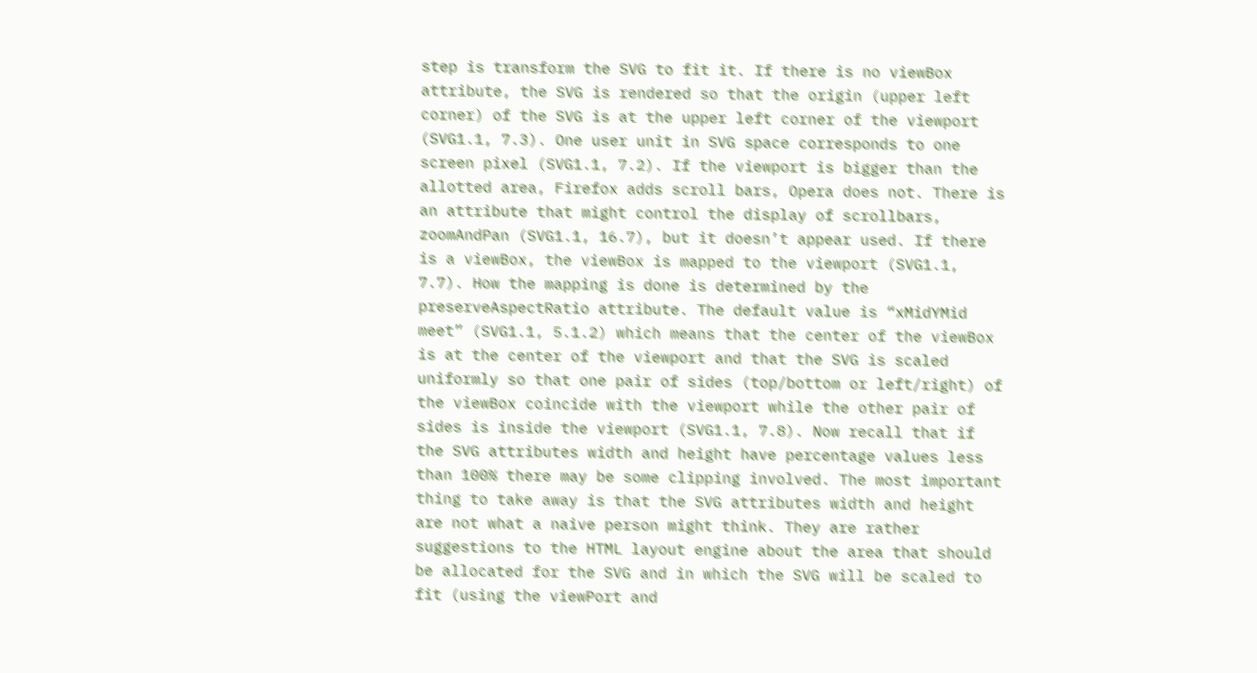step is transform the SVG to fit it. If there is no viewBox attribute, the SVG is rendered so that the origin (upper left corner) of the SVG is at the upper left corner of the viewport (SVG1.1, 7.3). One user unit in SVG space corresponds to one screen pixel (SVG1.1, 7.2). If the viewport is bigger than the allotted area, Firefox adds scroll bars, Opera does not. There is an attribute that might control the display of scrollbars, zoomAndPan (SVG1.1, 16.7), but it doesn’t appear used. If there is a viewBox, the viewBox is mapped to the viewport (SVG1.1, 7.7). How the mapping is done is determined by the preserveAspectRatio attribute. The default value is “xMidYMid meet” (SVG1.1, 5.1.2) which means that the center of the viewBox is at the center of the viewport and that the SVG is scaled uniformly so that one pair of sides (top/bottom or left/right) of the viewBox coincide with the viewport while the other pair of sides is inside the viewport (SVG1.1, 7.8). Now recall that if the SVG attributes width and height have percentage values less than 100% there may be some clipping involved. The most important thing to take away is that the SVG attributes width and height are not what a naive person might think. They are rather suggestions to the HTML layout engine about the area that should be allocated for the SVG and in which the SVG will be scaled to fit (using the viewPort and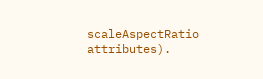scaleAspectRatio attributes).